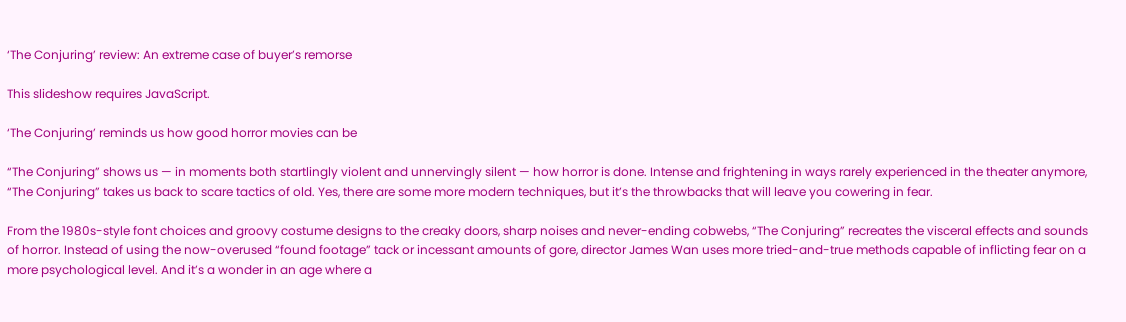‘The Conjuring’ review: An extreme case of buyer’s remorse

This slideshow requires JavaScript.

‘The Conjuring’ reminds us how good horror movies can be

“The Conjuring” shows us — in moments both startlingly violent and unnervingly silent — how horror is done. Intense and frightening in ways rarely experienced in the theater anymore, “The Conjuring” takes us back to scare tactics of old. Yes, there are some more modern techniques, but it’s the throwbacks that will leave you cowering in fear.

From the 1980s-style font choices and groovy costume designs to the creaky doors, sharp noises and never-ending cobwebs, “The Conjuring” recreates the visceral effects and sounds of horror. Instead of using the now-overused “found footage” tack or incessant amounts of gore, director James Wan uses more tried-and-true methods capable of inflicting fear on a more psychological level. And it’s a wonder in an age where a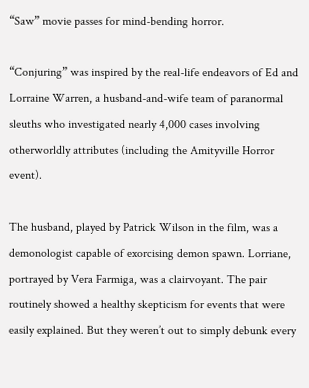“Saw” movie passes for mind-bending horror.

“Conjuring” was inspired by the real-life endeavors of Ed and Lorraine Warren, a husband-and-wife team of paranormal sleuths who investigated nearly 4,000 cases involving otherworldly attributes (including the Amityville Horror event).

The husband, played by Patrick Wilson in the film, was a demonologist capable of exorcising demon spawn. Lorriane, portrayed by Vera Farmiga, was a clairvoyant. The pair routinely showed a healthy skepticism for events that were easily explained. But they weren’t out to simply debunk every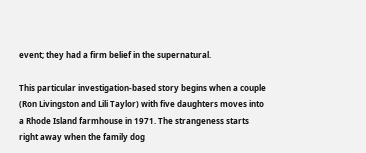event; they had a firm belief in the supernatural.

This particular investigation-based story begins when a couple (Ron Livingston and Lili Taylor) with five daughters moves into a Rhode Island farmhouse in 1971. The strangeness starts right away when the family dog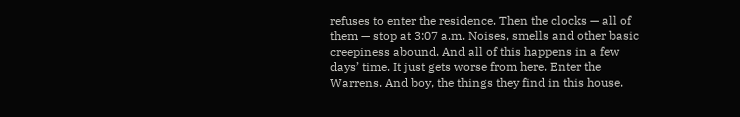refuses to enter the residence. Then the clocks — all of them — stop at 3:07 a.m. Noises, smells and other basic creepiness abound. And all of this happens in a few days’ time. It just gets worse from here. Enter the Warrens. And boy, the things they find in this house.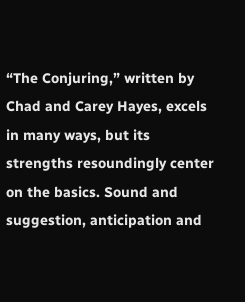“The Conjuring,” written by Chad and Carey Hayes, excels in many ways, but its strengths resoundingly center on the basics. Sound and suggestion, anticipation and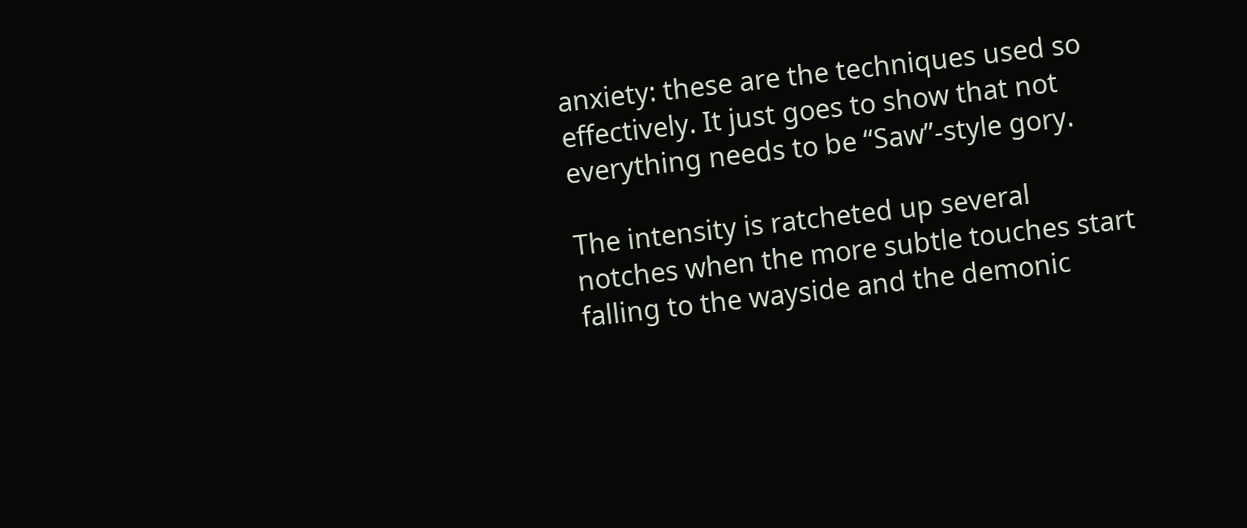anxiety: these are the techniques used so effectively. It just goes to show that not everything needs to be “Saw”-style gory.

The intensity is ratcheted up several notches when the more subtle touches start falling to the wayside and the demonic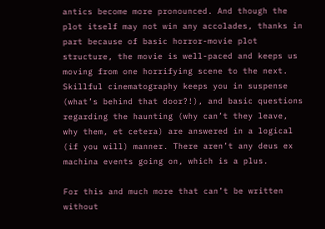antics become more pronounced. And though the plot itself may not win any accolades, thanks in part because of basic horror-movie plot structure, the movie is well-paced and keeps us moving from one horrifying scene to the next. Skillful cinematography keeps you in suspense (what’s behind that door?!), and basic questions regarding the haunting (why can’t they leave, why them, et cetera) are answered in a logical (if you will) manner. There aren’t any deus ex machina events going on, which is a plus.

For this and much more that can’t be written without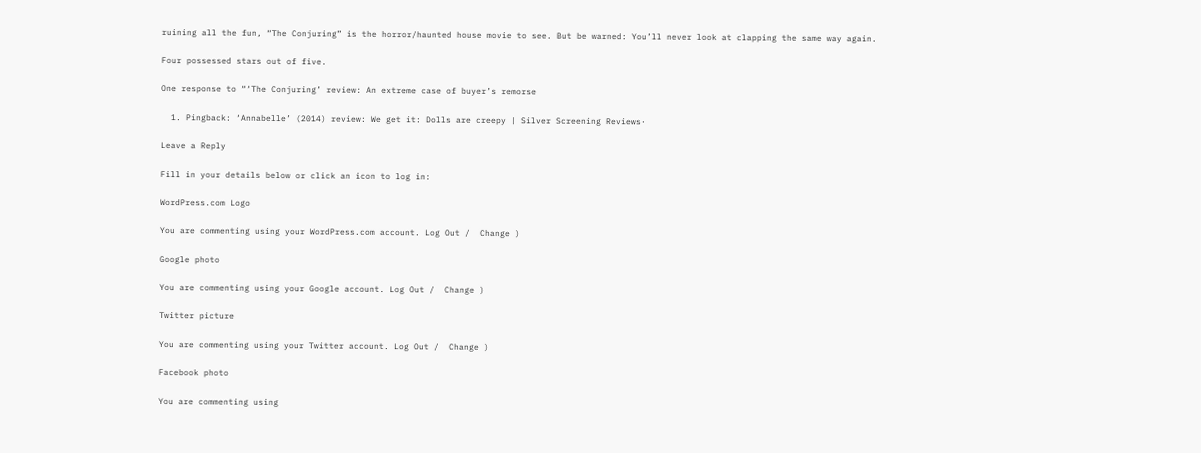ruining all the fun, “The Conjuring” is the horror/haunted house movie to see. But be warned: You’ll never look at clapping the same way again.

Four possessed stars out of five.

One response to “‘The Conjuring’ review: An extreme case of buyer’s remorse

  1. Pingback: ‘Annabelle’ (2014) review: We get it: Dolls are creepy | Silver Screening Reviews·

Leave a Reply

Fill in your details below or click an icon to log in:

WordPress.com Logo

You are commenting using your WordPress.com account. Log Out /  Change )

Google photo

You are commenting using your Google account. Log Out /  Change )

Twitter picture

You are commenting using your Twitter account. Log Out /  Change )

Facebook photo

You are commenting using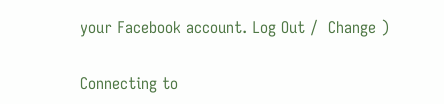your Facebook account. Log Out /  Change )

Connecting to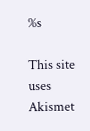%s

This site uses Akismet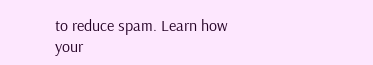to reduce spam. Learn how your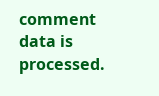comment data is processed.